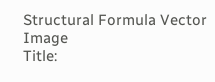Structural Formula Vector Image
Title: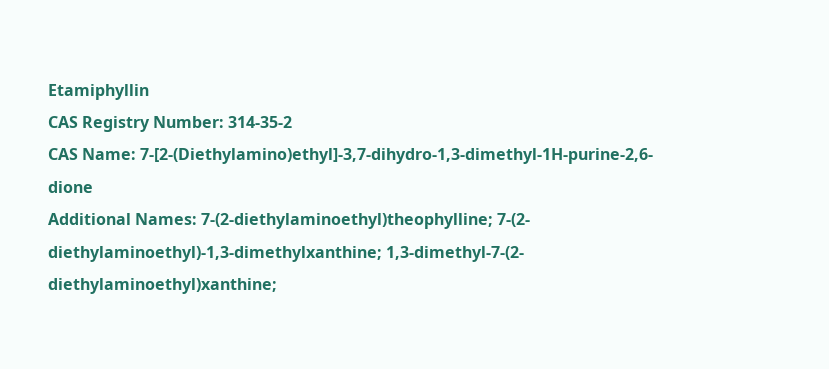Etamiphyllin
CAS Registry Number: 314-35-2
CAS Name: 7-[2-(Diethylamino)ethyl]-3,7-dihydro-1,3-dimethyl-1H-purine-2,6-dione
Additional Names: 7-(2-diethylaminoethyl)theophylline; 7-(2-diethylaminoethyl)-1,3-dimethylxanthine; 1,3-dimethyl-7-(2-diethylaminoethyl)xanthine;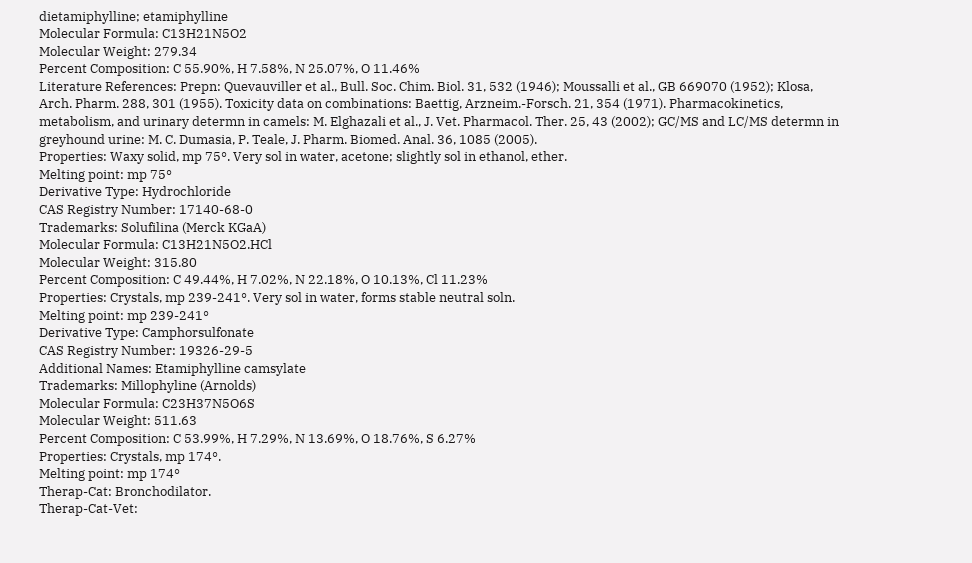dietamiphylline; etamiphylline
Molecular Formula: C13H21N5O2
Molecular Weight: 279.34
Percent Composition: C 55.90%, H 7.58%, N 25.07%, O 11.46%
Literature References: Prepn: Quevauviller et al., Bull. Soc. Chim. Biol. 31, 532 (1946); Moussalli et al., GB 669070 (1952); Klosa, Arch. Pharm. 288, 301 (1955). Toxicity data on combinations: Baettig, Arzneim.-Forsch. 21, 354 (1971). Pharmacokinetics, metabolism, and urinary determn in camels: M. Elghazali et al., J. Vet. Pharmacol. Ther. 25, 43 (2002); GC/MS and LC/MS determn in greyhound urine: M. C. Dumasia, P. Teale, J. Pharm. Biomed. Anal. 36, 1085 (2005).
Properties: Waxy solid, mp 75°. Very sol in water, acetone; slightly sol in ethanol, ether.
Melting point: mp 75°
Derivative Type: Hydrochloride
CAS Registry Number: 17140-68-0
Trademarks: Solufilina (Merck KGaA)
Molecular Formula: C13H21N5O2.HCl
Molecular Weight: 315.80
Percent Composition: C 49.44%, H 7.02%, N 22.18%, O 10.13%, Cl 11.23%
Properties: Crystals, mp 239-241°. Very sol in water, forms stable neutral soln.
Melting point: mp 239-241°
Derivative Type: Camphorsulfonate
CAS Registry Number: 19326-29-5
Additional Names: Etamiphylline camsylate
Trademarks: Millophyline (Arnolds)
Molecular Formula: C23H37N5O6S
Molecular Weight: 511.63
Percent Composition: C 53.99%, H 7.29%, N 13.69%, O 18.76%, S 6.27%
Properties: Crystals, mp 174°.
Melting point: mp 174°
Therap-Cat: Bronchodilator.
Therap-Cat-Vet: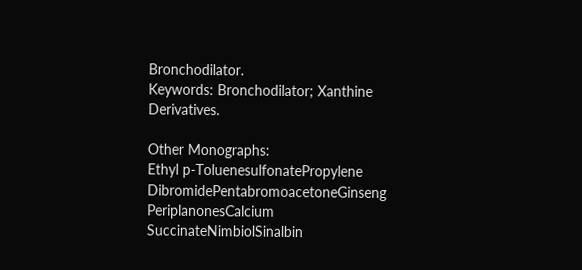Bronchodilator.
Keywords: Bronchodilator; Xanthine Derivatives.

Other Monographs:
Ethyl p-ToluenesulfonatePropylene DibromidePentabromoacetoneGinseng
PeriplanonesCalcium SuccinateNimbiolSinalbin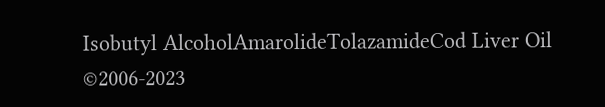Isobutyl AlcoholAmarolideTolazamideCod Liver Oil
©2006-2023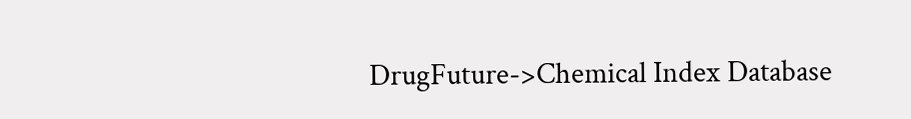DrugFuture->Chemical Index Database